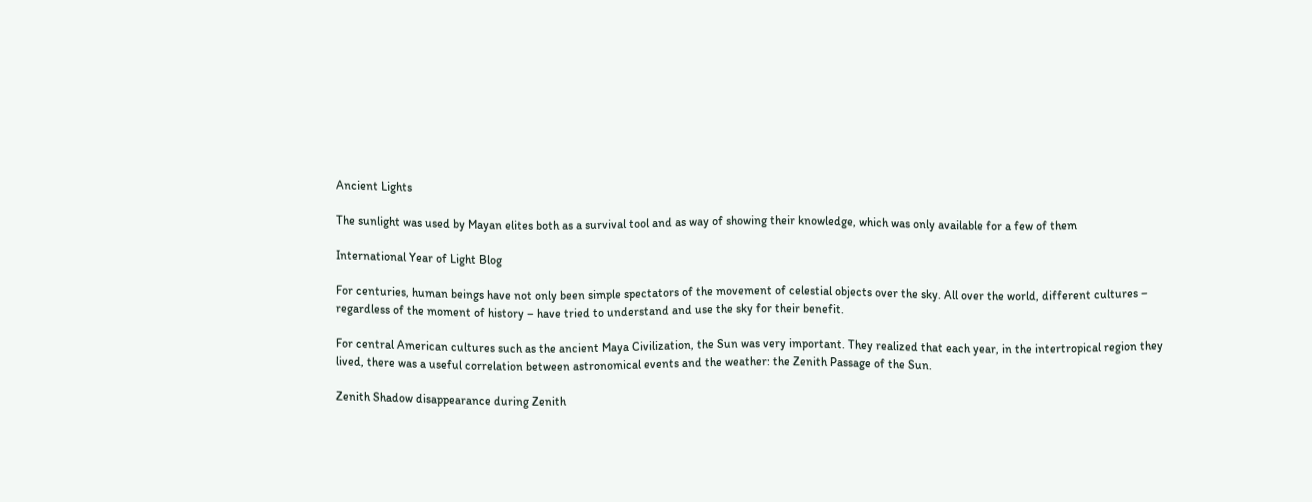Ancient Lights

The sunlight was used by Mayan elites both as a survival tool and as way of showing their knowledge, which was only available for a few of them

International Year of Light Blog

For centuries, human beings have not only been simple spectators of the movement of celestial objects over the sky. All over the world, different cultures – regardless of the moment of history – have tried to understand and use the sky for their benefit.

For central American cultures such as the ancient Maya Civilization, the Sun was very important. They realized that each year, in the intertropical region they lived, there was a useful correlation between astronomical events and the weather: the Zenith Passage of the Sun.

Zenith Shadow disappearance during Zenith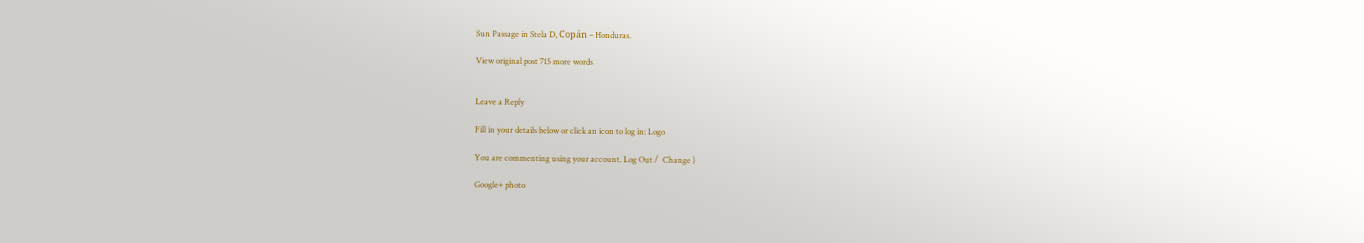Sun Passage in Stela D, Copán – Honduras.

View original post 715 more words


Leave a Reply

Fill in your details below or click an icon to log in: Logo

You are commenting using your account. Log Out /  Change )

Google+ photo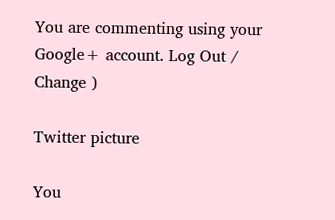You are commenting using your Google+ account. Log Out /  Change )

Twitter picture

You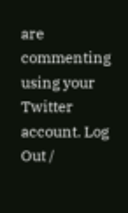are commenting using your Twitter account. Log Out /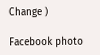Change )

Facebook photo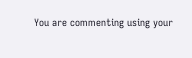You are commenting using your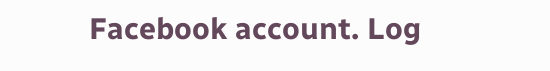Facebook account. Log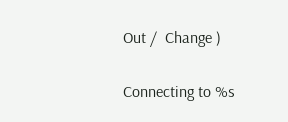Out /  Change )


Connecting to %s